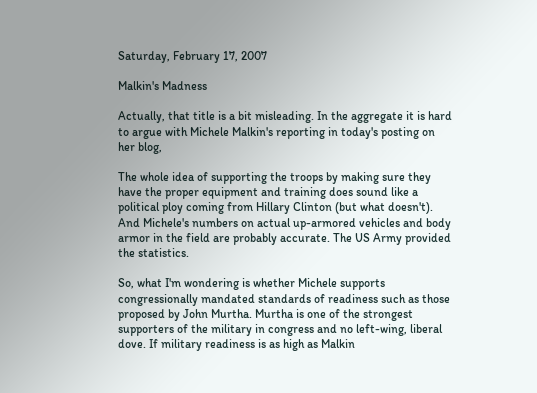Saturday, February 17, 2007

Malkin's Madness

Actually, that title is a bit misleading. In the aggregate it is hard to argue with Michele Malkin's reporting in today's posting on her blog,

The whole idea of supporting the troops by making sure they have the proper equipment and training does sound like a political ploy coming from Hillary Clinton (but what doesn't). And Michele's numbers on actual up-armored vehicles and body armor in the field are probably accurate. The US Army provided the statistics.

So, what I'm wondering is whether Michele supports congressionally mandated standards of readiness such as those proposed by John Murtha. Murtha is one of the strongest supporters of the military in congress and no left-wing, liberal dove. If military readiness is as high as Malkin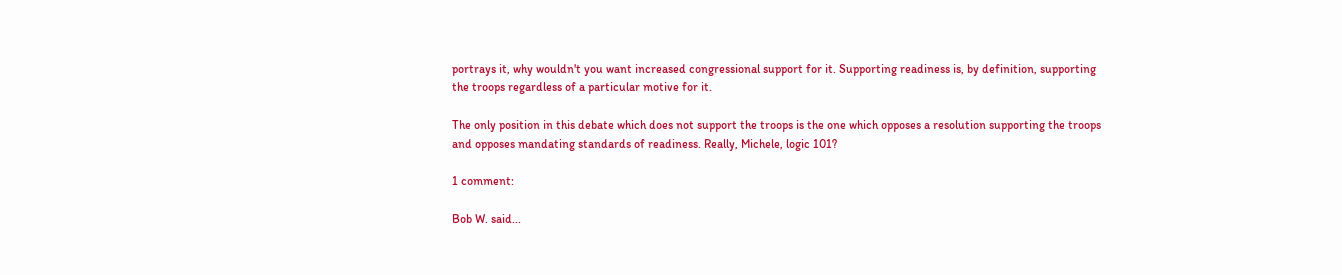portrays it, why wouldn't you want increased congressional support for it. Supporting readiness is, by definition, supporting the troops regardless of a particular motive for it.

The only position in this debate which does not support the troops is the one which opposes a resolution supporting the troops and opposes mandating standards of readiness. Really, Michele, logic 101?

1 comment:

Bob W. said...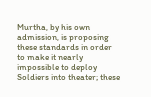Murtha, by his own admission, is proposing these standards in order to make it nearly impossible to deploy Soldiers into theater; these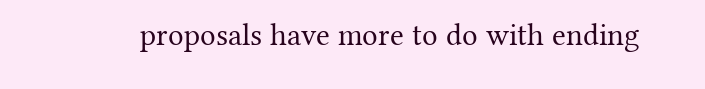proposals have more to do with ending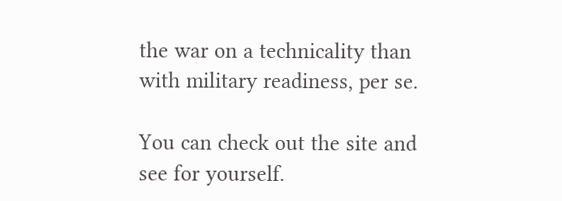the war on a technicality than with military readiness, per se.

You can check out the site and see for yourself.